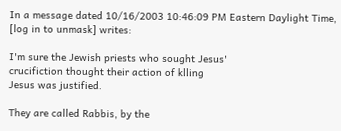In a message dated 10/16/2003 10:46:09 PM Eastern Daylight Time, [log in to unmask] writes:

I'm sure the Jewish priests who sought Jesus'
crucifiction thought their action of klling
Jesus was justified.

They are called Rabbis, by the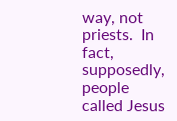way, not priests.  In fact, supposedly, people called Jesus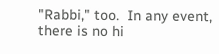"Rabbi," too.  In any event, there is no hi